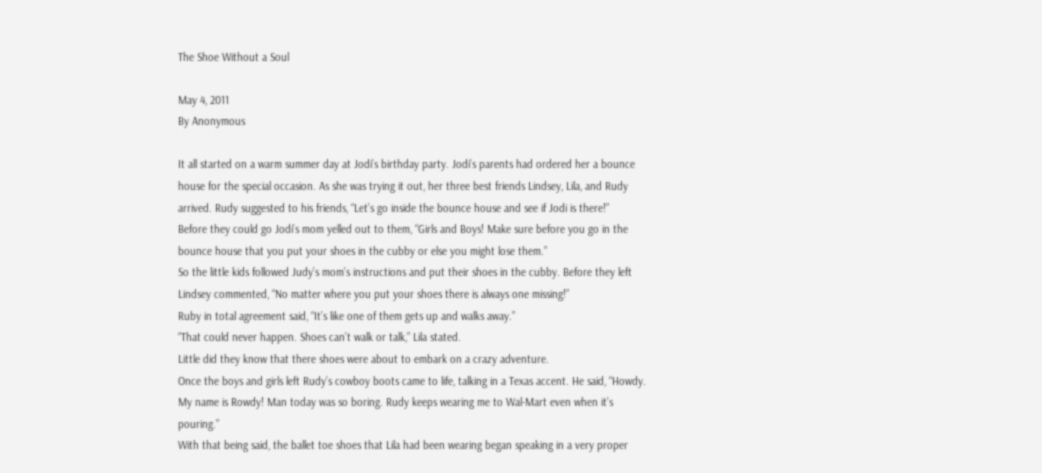The Shoe Without a Soul

May 4, 2011
By Anonymous

It all started on a warm summer day at Jodi’s birthday party. Jodi’s parents had ordered her a bounce house for the special occasion. As she was trying it out, her three best friends Lindsey, Lila, and Rudy arrived. Rudy suggested to his friends, “Let’s go inside the bounce house and see if Jodi is there!”
Before they could go Jodi’s mom yelled out to them, “Girls and Boys! Make sure before you go in the bounce house that you put your shoes in the cubby or else you might lose them.”
So the little kids followed Judy’s mom’s instructions and put their shoes in the cubby. Before they left Lindsey commented, “No matter where you put your shoes there is always one missing!”
Ruby in total agreement said, “It’s like one of them gets up and walks away.”
“That could never happen. Shoes can’t walk or talk,” Lila stated.
Little did they know that there shoes were about to embark on a crazy adventure.
Once the boys and girls left Rudy’s cowboy boots came to life, talking in a Texas accent. He said, “Howdy. My name is Rowdy! Man today was so boring. Rudy keeps wearing me to Wal-Mart even when it’s pouring.”
With that being said, the ballet toe shoes that Lila had been wearing began speaking in a very proper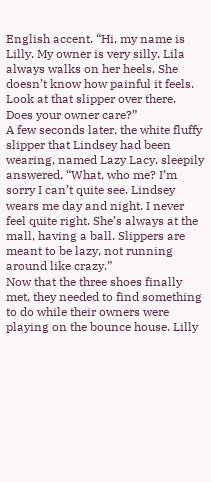English accent. “Hi, my name is Lilly. My owner is very silly. Lila always walks on her heels. She doesn’t know how painful it feels. Look at that slipper over there. Does your owner care?”
A few seconds later, the white fluffy slipper that Lindsey had been wearing, named Lazy Lacy, sleepily answered, “What, who me? I’m sorry I can’t quite see. Lindsey wears me day and night. I never feel quite right. She’s always at the mall, having a ball. Slippers are meant to be lazy, not running around like crazy.”
Now that the three shoes finally met, they needed to find something to do while their owners were playing on the bounce house. Lilly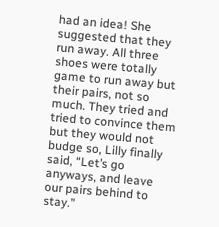had an idea! She suggested that they run away. All three shoes were totally game to run away but their pairs, not so much. They tried and tried to convince them but they would not budge so, Lilly finally said, “Let’s go anyways, and leave our pairs behind to stay.”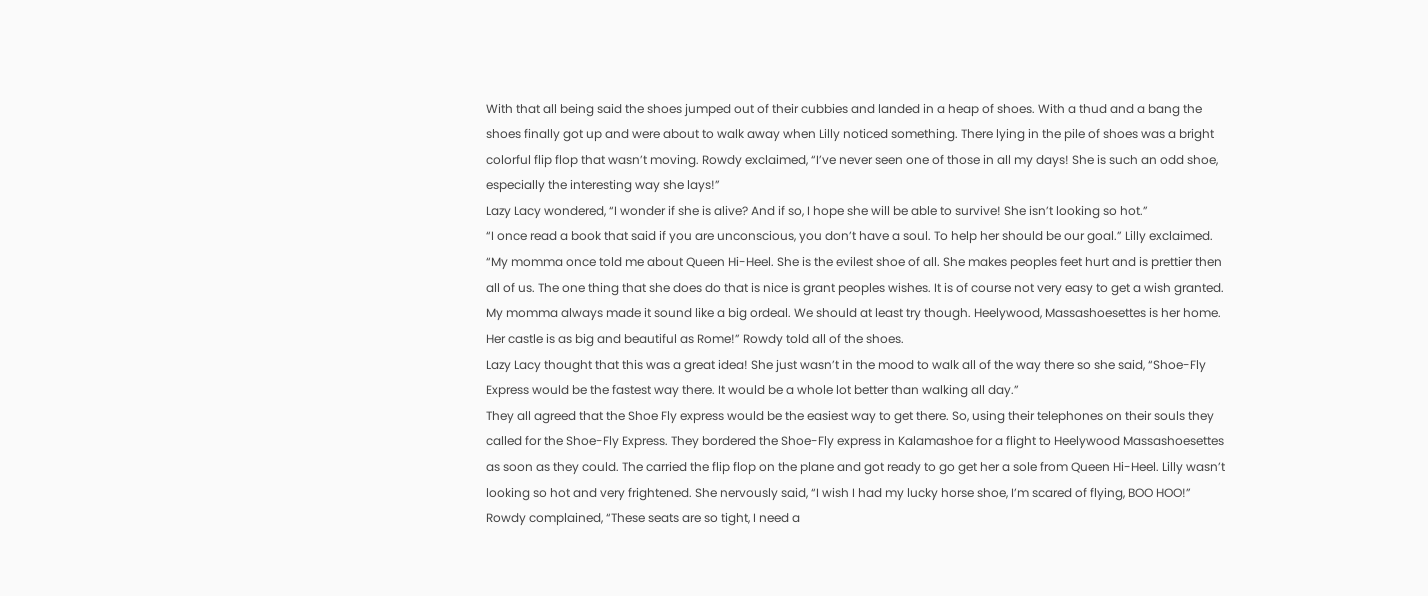With that all being said the shoes jumped out of their cubbies and landed in a heap of shoes. With a thud and a bang the shoes finally got up and were about to walk away when Lilly noticed something. There lying in the pile of shoes was a bright colorful flip flop that wasn’t moving. Rowdy exclaimed, “I’ve never seen one of those in all my days! She is such an odd shoe, especially the interesting way she lays!”
Lazy Lacy wondered, “I wonder if she is alive? And if so, I hope she will be able to survive! She isn’t looking so hot.”
“I once read a book that said if you are unconscious, you don’t have a soul. To help her should be our goal.” Lilly exclaimed.
“My momma once told me about Queen Hi-Heel. She is the evilest shoe of all. She makes peoples feet hurt and is prettier then all of us. The one thing that she does do that is nice is grant peoples wishes. It is of course not very easy to get a wish granted. My momma always made it sound like a big ordeal. We should at least try though. Heelywood, Massashoesettes is her home. Her castle is as big and beautiful as Rome!” Rowdy told all of the shoes.
Lazy Lacy thought that this was a great idea! She just wasn’t in the mood to walk all of the way there so she said, “Shoe-Fly Express would be the fastest way there. It would be a whole lot better than walking all day.”
They all agreed that the Shoe Fly express would be the easiest way to get there. So, using their telephones on their souls they called for the Shoe-Fly Express. They bordered the Shoe-Fly express in Kalamashoe for a flight to Heelywood Massashoesettes as soon as they could. The carried the flip flop on the plane and got ready to go get her a sole from Queen Hi-Heel. Lilly wasn’t looking so hot and very frightened. She nervously said, “I wish I had my lucky horse shoe, I’m scared of flying, BOO HOO!”
Rowdy complained, “These seats are so tight, I need a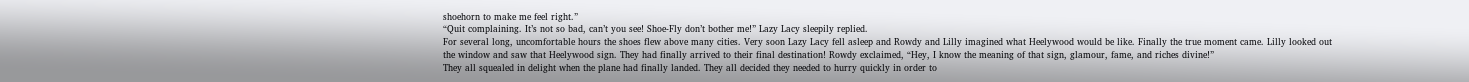shoehorn to make me feel right.”
“Quit complaining. It’s not so bad, can’t you see! Shoe-Fly don’t bother me!” Lazy Lacy sleepily replied.
For several long, uncomfortable hours the shoes flew above many cities. Very soon Lazy Lacy fell asleep and Rowdy and Lilly imagined what Heelywood would be like. Finally the true moment came. Lilly looked out the window and saw that Heelywood sign. They had finally arrived to their final destination! Rowdy exclaimed, “Hey, I know the meaning of that sign, glamour, fame, and riches divine!”
They all squealed in delight when the plane had finally landed. They all decided they needed to hurry quickly in order to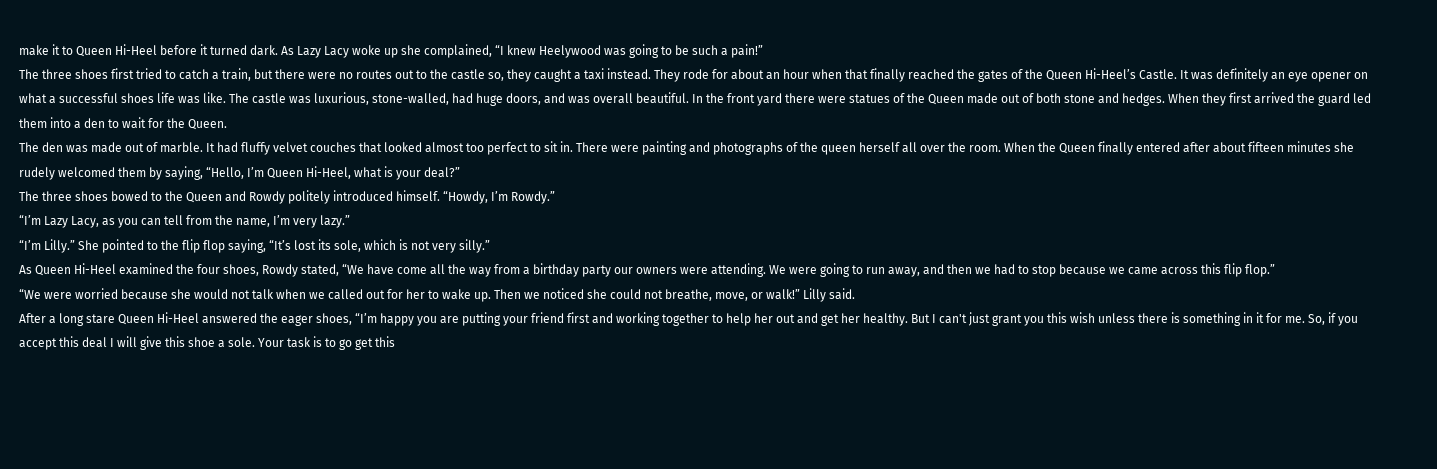make it to Queen Hi-Heel before it turned dark. As Lazy Lacy woke up she complained, “I knew Heelywood was going to be such a pain!”
The three shoes first tried to catch a train, but there were no routes out to the castle so, they caught a taxi instead. They rode for about an hour when that finally reached the gates of the Queen Hi-Heel’s Castle. It was definitely an eye opener on what a successful shoes life was like. The castle was luxurious, stone-walled, had huge doors, and was overall beautiful. In the front yard there were statues of the Queen made out of both stone and hedges. When they first arrived the guard led them into a den to wait for the Queen.
The den was made out of marble. It had fluffy velvet couches that looked almost too perfect to sit in. There were painting and photographs of the queen herself all over the room. When the Queen finally entered after about fifteen minutes she rudely welcomed them by saying, “Hello, I’m Queen Hi-Heel, what is your deal?”
The three shoes bowed to the Queen and Rowdy politely introduced himself. “Howdy, I’m Rowdy.”
“I’m Lazy Lacy, as you can tell from the name, I’m very lazy.”
“I’m Lilly.” She pointed to the flip flop saying, “It’s lost its sole, which is not very silly.”
As Queen Hi-Heel examined the four shoes, Rowdy stated, “We have come all the way from a birthday party our owners were attending. We were going to run away, and then we had to stop because we came across this flip flop.”
“We were worried because she would not talk when we called out for her to wake up. Then we noticed she could not breathe, move, or walk!” Lilly said.
After a long stare Queen Hi-Heel answered the eager shoes, “I’m happy you are putting your friend first and working together to help her out and get her healthy. But I can't just grant you this wish unless there is something in it for me. So, if you accept this deal I will give this shoe a sole. Your task is to go get this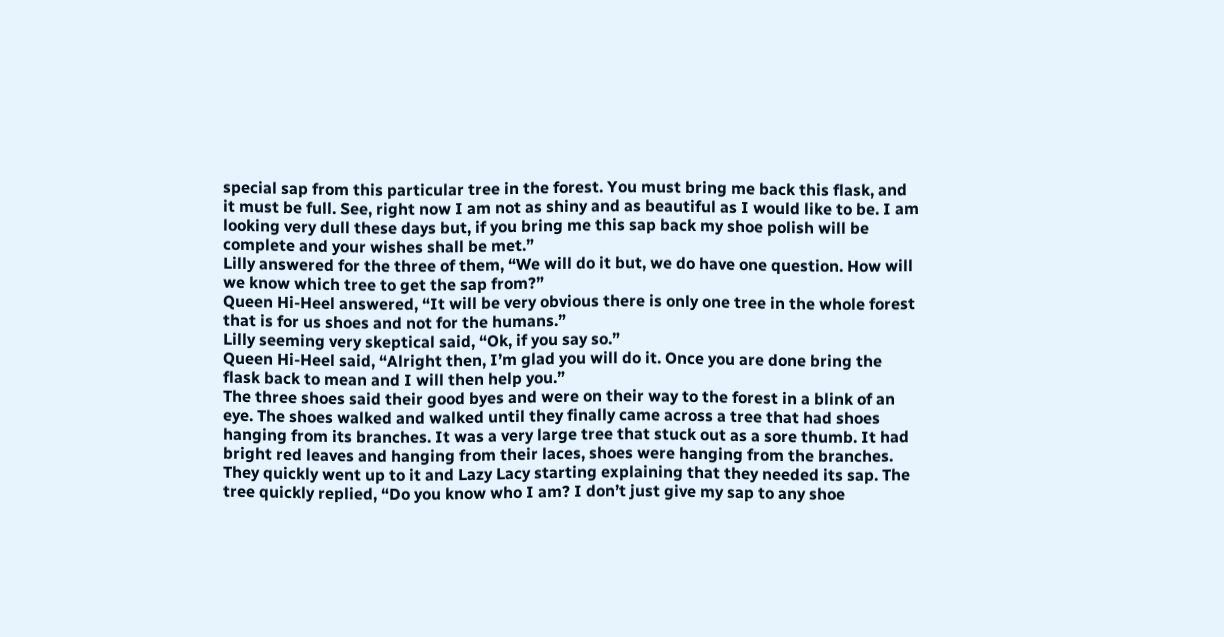special sap from this particular tree in the forest. You must bring me back this flask, and it must be full. See, right now I am not as shiny and as beautiful as I would like to be. I am looking very dull these days but, if you bring me this sap back my shoe polish will be complete and your wishes shall be met.”
Lilly answered for the three of them, “We will do it but, we do have one question. How will we know which tree to get the sap from?”
Queen Hi-Heel answered, “It will be very obvious there is only one tree in the whole forest that is for us shoes and not for the humans.”
Lilly seeming very skeptical said, “Ok, if you say so.”
Queen Hi-Heel said, “Alright then, I’m glad you will do it. Once you are done bring the flask back to mean and I will then help you.”
The three shoes said their good byes and were on their way to the forest in a blink of an eye. The shoes walked and walked until they finally came across a tree that had shoes hanging from its branches. It was a very large tree that stuck out as a sore thumb. It had bright red leaves and hanging from their laces, shoes were hanging from the branches. They quickly went up to it and Lazy Lacy starting explaining that they needed its sap. The tree quickly replied, “Do you know who I am? I don’t just give my sap to any shoe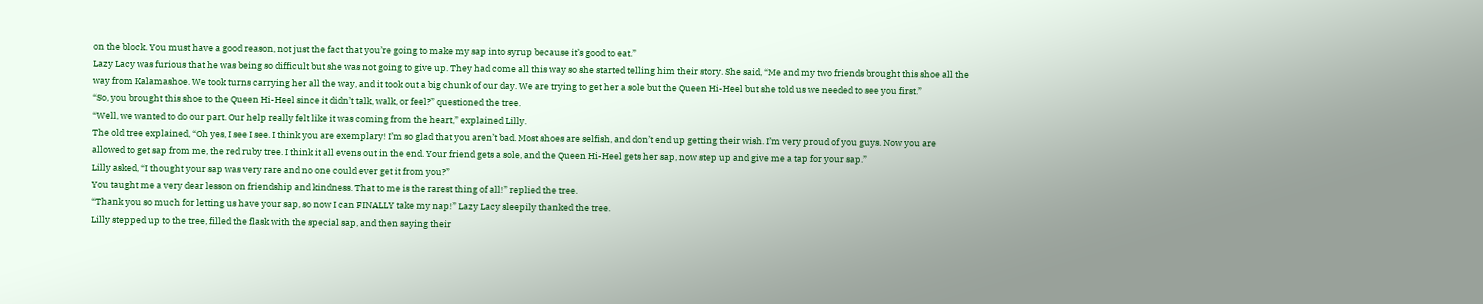on the block. You must have a good reason, not just the fact that you’re going to make my sap into syrup because it’s good to eat.”
Lazy Lacy was furious that he was being so difficult but she was not going to give up. They had come all this way so she started telling him their story. She said, “Me and my two friends brought this shoe all the way from Kalamashoe. We took turns carrying her all the way, and it took out a big chunk of our day. We are trying to get her a sole but the Queen Hi-Heel but she told us we needed to see you first.”
“So, you brought this shoe to the Queen Hi-Heel since it didn’t talk, walk, or feel?” questioned the tree.
“Well, we wanted to do our part. Our help really felt like it was coming from the heart,” explained Lilly.
The old tree explained, “Oh yes, I see I see. I think you are exemplary! I’m so glad that you aren’t bad. Most shoes are selfish, and don’t end up getting their wish. I’m very proud of you guys. Now you are allowed to get sap from me, the red ruby tree. I think it all evens out in the end. Your friend gets a sole, and the Queen Hi-Heel gets her sap, now step up and give me a tap for your sap.”
Lilly asked, “I thought your sap was very rare and no one could ever get it from you?”
You taught me a very dear lesson on friendship and kindness. That to me is the rarest thing of all!” replied the tree.
“Thank you so much for letting us have your sap, so now I can FINALLY take my nap!” Lazy Lacy sleepily thanked the tree.
Lilly stepped up to the tree, filled the flask with the special sap, and then saying their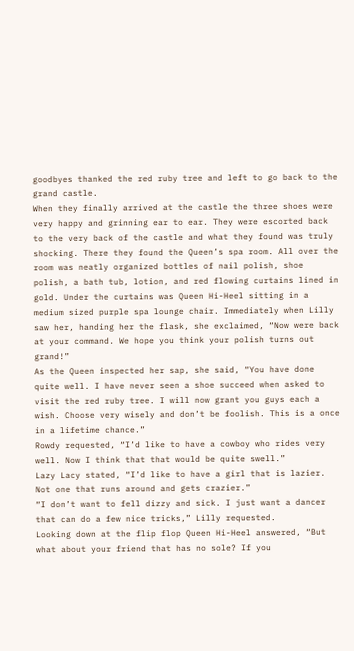goodbyes thanked the red ruby tree and left to go back to the grand castle.
When they finally arrived at the castle the three shoes were very happy and grinning ear to ear. They were escorted back to the very back of the castle and what they found was truly shocking. There they found the Queen’s spa room. All over the room was neatly organized bottles of nail polish, shoe polish, a bath tub, lotion, and red flowing curtains lined in gold. Under the curtains was Queen Hi-Heel sitting in a medium sized purple spa lounge chair. Immediately when Lilly saw her, handing her the flask, she exclaimed, “Now were back at your command. We hope you think your polish turns out grand!”
As the Queen inspected her sap, she said, “You have done quite well. I have never seen a shoe succeed when asked to visit the red ruby tree. I will now grant you guys each a wish. Choose very wisely and don’t be foolish. This is a once in a lifetime chance.”
Rowdy requested, “I’d like to have a cowboy who rides very well. Now I think that that would be quite swell.”
Lazy Lacy stated, “I’d like to have a girl that is lazier. Not one that runs around and gets crazier.”
“I don’t want to fell dizzy and sick. I just want a dancer that can do a few nice tricks,” Lilly requested.
Looking down at the flip flop Queen Hi-Heel answered, “But what about your friend that has no sole? If you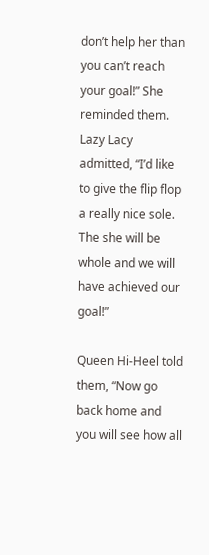don’t help her than you can’t reach your goal!” She reminded them.
Lazy Lacy admitted, “I’d like to give the flip flop a really nice sole. The she will be whole and we will have achieved our goal!”

Queen Hi-Heel told them, “Now go back home and you will see how all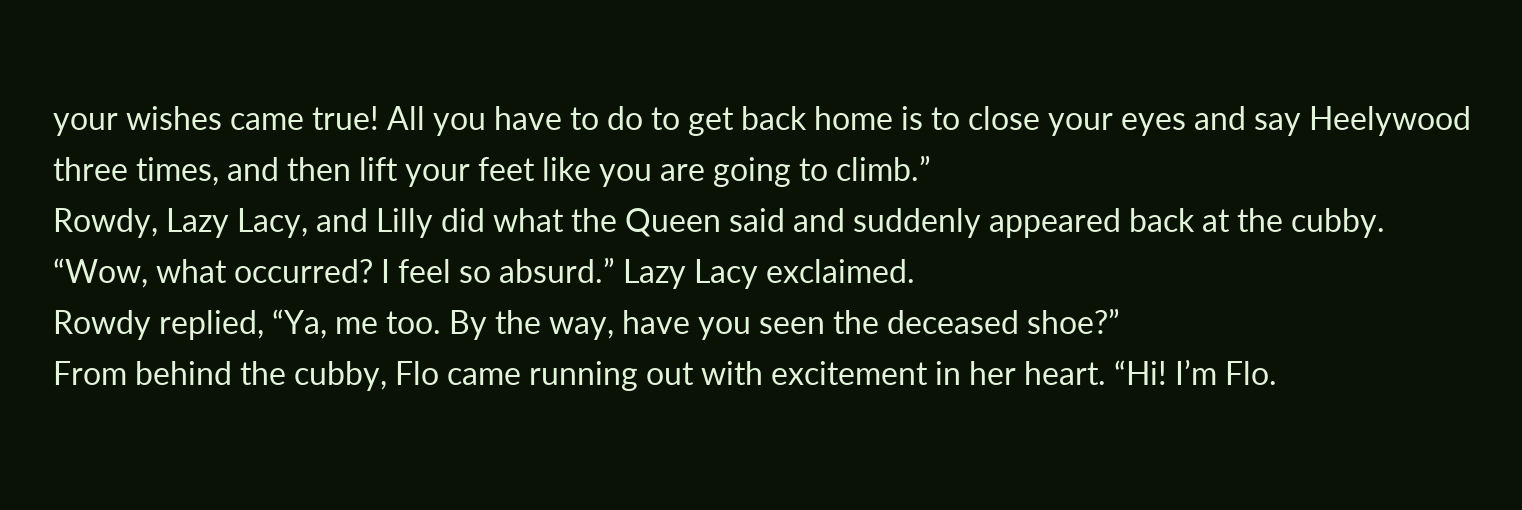your wishes came true! All you have to do to get back home is to close your eyes and say Heelywood three times, and then lift your feet like you are going to climb.”
Rowdy, Lazy Lacy, and Lilly did what the Queen said and suddenly appeared back at the cubby.
“Wow, what occurred? I feel so absurd.” Lazy Lacy exclaimed.
Rowdy replied, “Ya, me too. By the way, have you seen the deceased shoe?”
From behind the cubby, Flo came running out with excitement in her heart. “Hi! I’m Flo.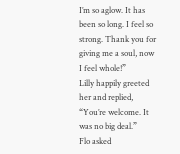I’m so aglow. It has been so long. I feel so strong. Thank you for giving me a soul, now I feel whole!”
Lilly happily greeted her and replied, “You’re welcome. It was no big deal.”
Flo asked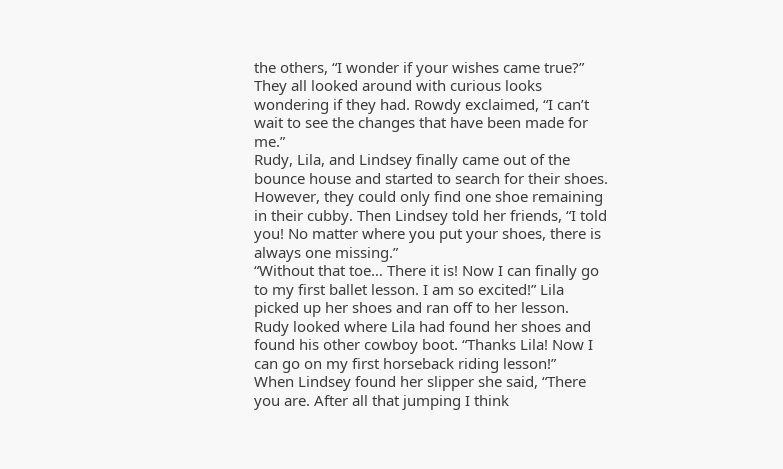the others, “I wonder if your wishes came true?”
They all looked around with curious looks wondering if they had. Rowdy exclaimed, “I can’t wait to see the changes that have been made for me.”
Rudy, Lila, and Lindsey finally came out of the bounce house and started to search for their shoes. However, they could only find one shoe remaining in their cubby. Then Lindsey told her friends, “I told you! No matter where you put your shoes, there is always one missing.”
“Without that toe… There it is! Now I can finally go to my first ballet lesson. I am so excited!” Lila picked up her shoes and ran off to her lesson.
Rudy looked where Lila had found her shoes and found his other cowboy boot. “Thanks Lila! Now I can go on my first horseback riding lesson!”
When Lindsey found her slipper she said, “There you are. After all that jumping I think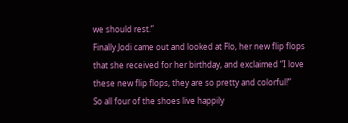we should rest.”
Finally Jodi came out and looked at Flo, her new flip flops that she received for her birthday, and exclaimed “I love these new flip flops, they are so pretty and colorful!”
So all four of the shoes live happily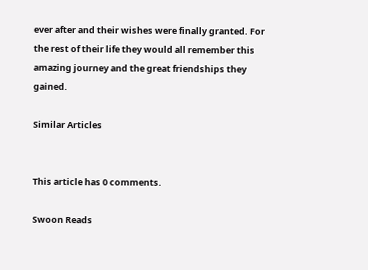ever after and their wishes were finally granted. For the rest of their life they would all remember this amazing journey and the great friendships they gained.

Similar Articles


This article has 0 comments.

Swoon Reads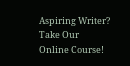Aspiring Writer? Take Our Online Course!